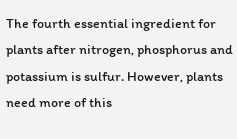The fourth essential ingredient for plants after nitrogen, phosphorus and potassium is sulfur. However, plants need more of this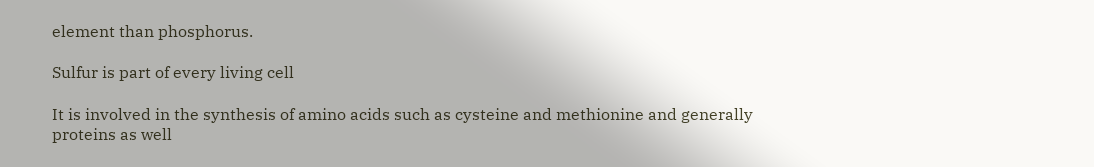element than phosphorus.

Sulfur is part of every living cell

It is involved in the synthesis of amino acids such as cysteine and methionine and generally proteins as well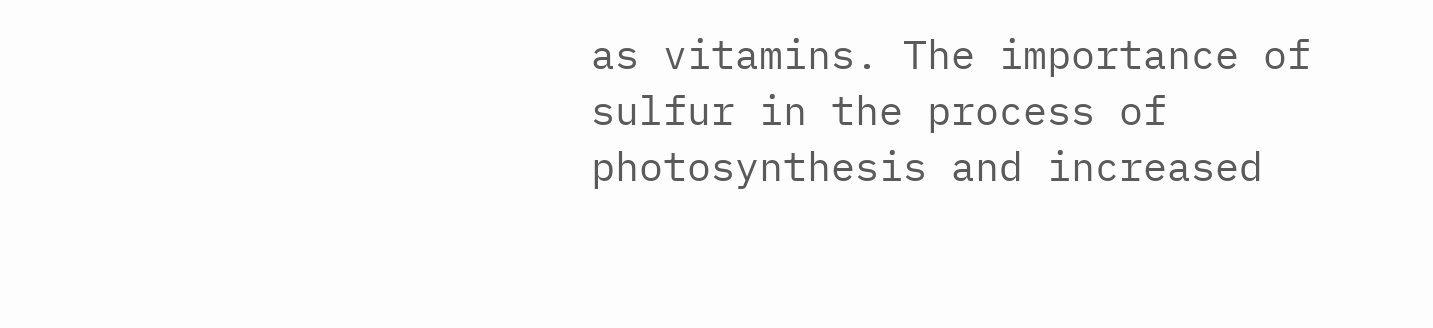as vitamins. The importance of sulfur in the process of photosynthesis and increased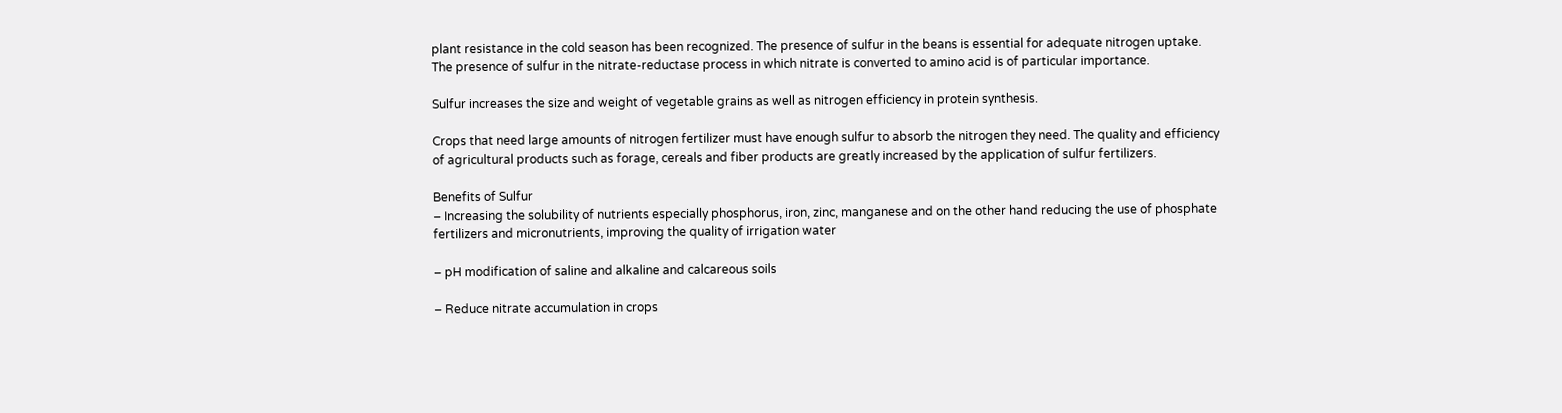plant resistance in the cold season has been recognized. The presence of sulfur in the beans is essential for adequate nitrogen uptake. The presence of sulfur in the nitrate-reductase process in which nitrate is converted to amino acid is of particular importance.

Sulfur increases the size and weight of vegetable grains as well as nitrogen efficiency in protein synthesis.

Crops that need large amounts of nitrogen fertilizer must have enough sulfur to absorb the nitrogen they need. The quality and efficiency of agricultural products such as forage, cereals and fiber products are greatly increased by the application of sulfur fertilizers.

Benefits of Sulfur
– Increasing the solubility of nutrients especially phosphorus, iron, zinc, manganese and on the other hand reducing the use of phosphate fertilizers and micronutrients, improving the quality of irrigation water

– pH modification of saline and alkaline and calcareous soils

– Reduce nitrate accumulation in crops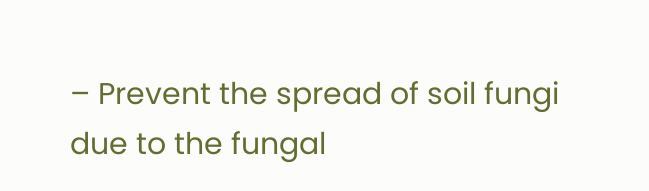– Prevent the spread of soil fungi due to the fungal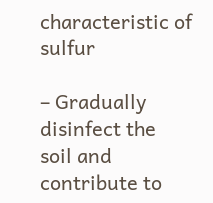characteristic of sulfur

– Gradually disinfect the soil and contribute to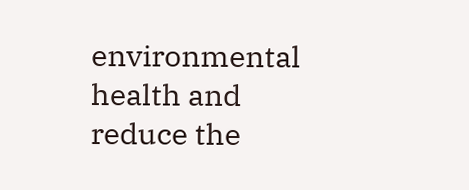environmental health and reduce the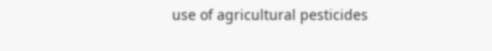use of agricultural pesticides